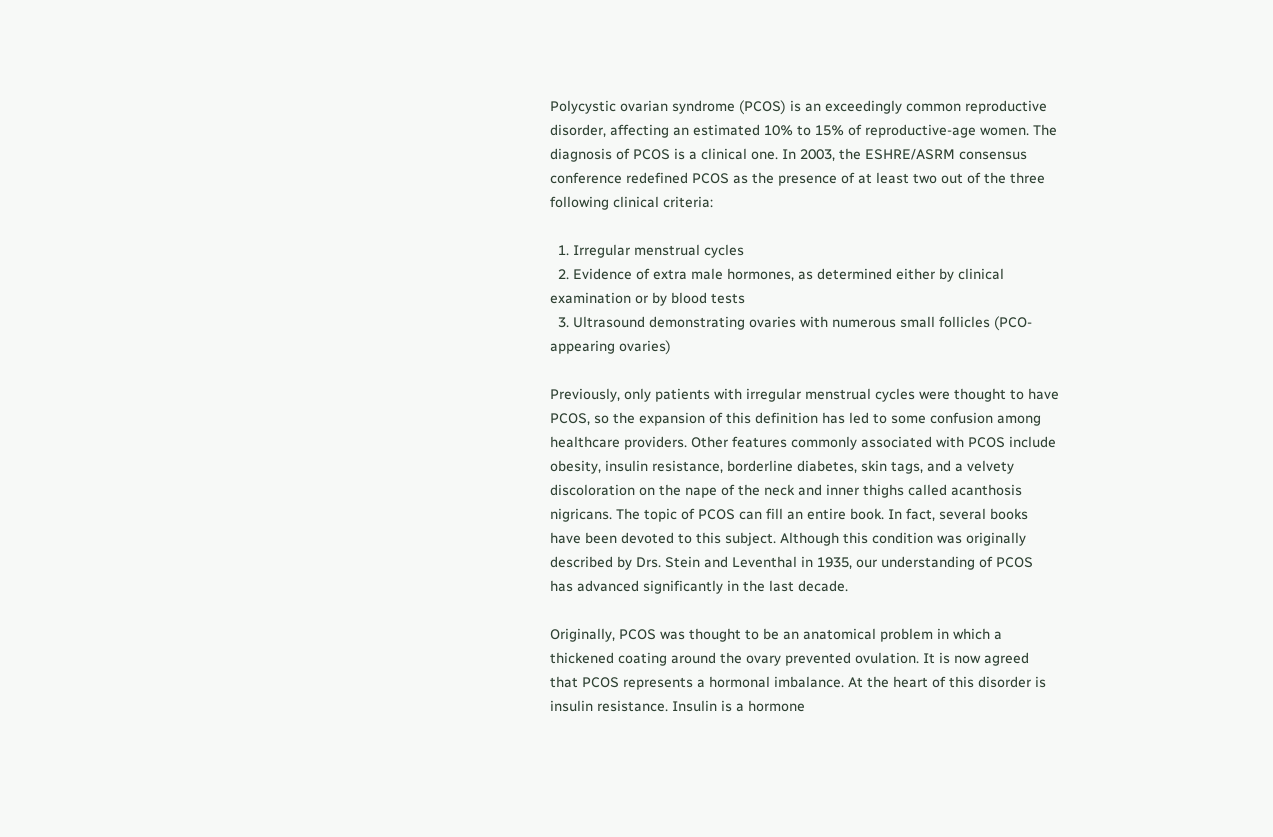Polycystic ovarian syndrome (PCOS) is an exceedingly common reproductive disorder, affecting an estimated 10% to 15% of reproductive-age women. The diagnosis of PCOS is a clinical one. In 2003, the ESHRE/ASRM consensus conference redefined PCOS as the presence of at least two out of the three following clinical criteria:

  1. Irregular menstrual cycles
  2. Evidence of extra male hormones, as determined either by clinical examination or by blood tests
  3. Ultrasound demonstrating ovaries with numerous small follicles (PCO-appearing ovaries)

Previously, only patients with irregular menstrual cycles were thought to have PCOS, so the expansion of this definition has led to some confusion among healthcare providers. Other features commonly associated with PCOS include obesity, insulin resistance, borderline diabetes, skin tags, and a velvety discoloration on the nape of the neck and inner thighs called acanthosis nigricans. The topic of PCOS can fill an entire book. In fact, several books have been devoted to this subject. Although this condition was originally described by Drs. Stein and Leventhal in 1935, our understanding of PCOS has advanced significantly in the last decade.

Originally, PCOS was thought to be an anatomical problem in which a thickened coating around the ovary prevented ovulation. It is now agreed that PCOS represents a hormonal imbalance. At the heart of this disorder is insulin resistance. Insulin is a hormone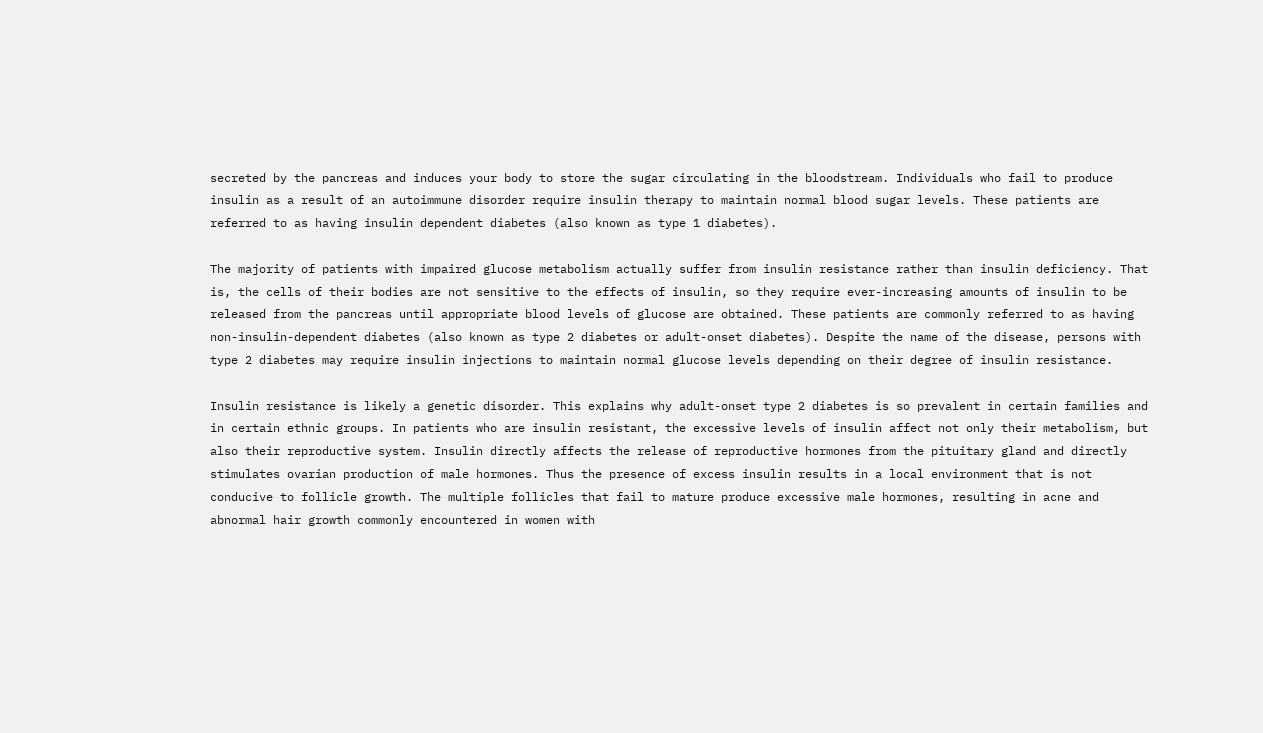secreted by the pancreas and induces your body to store the sugar circulating in the bloodstream. Individuals who fail to produce insulin as a result of an autoimmune disorder require insulin therapy to maintain normal blood sugar levels. These patients are referred to as having insulin dependent diabetes (also known as type 1 diabetes).

The majority of patients with impaired glucose metabolism actually suffer from insulin resistance rather than insulin deficiency. That is, the cells of their bodies are not sensitive to the effects of insulin, so they require ever-increasing amounts of insulin to be released from the pancreas until appropriate blood levels of glucose are obtained. These patients are commonly referred to as having non-insulin-dependent diabetes (also known as type 2 diabetes or adult-onset diabetes). Despite the name of the disease, persons with type 2 diabetes may require insulin injections to maintain normal glucose levels depending on their degree of insulin resistance.

Insulin resistance is likely a genetic disorder. This explains why adult-onset type 2 diabetes is so prevalent in certain families and in certain ethnic groups. In patients who are insulin resistant, the excessive levels of insulin affect not only their metabolism, but also their reproductive system. Insulin directly affects the release of reproductive hormones from the pituitary gland and directly stimulates ovarian production of male hormones. Thus the presence of excess insulin results in a local environment that is not conducive to follicle growth. The multiple follicles that fail to mature produce excessive male hormones, resulting in acne and abnormal hair growth commonly encountered in women with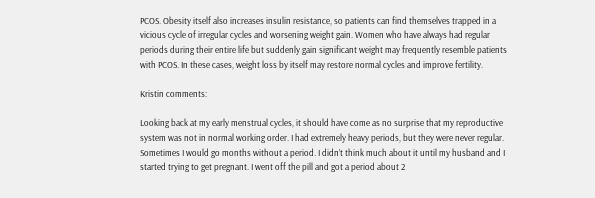PCOS. Obesity itself also increases insulin resistance, so patients can find themselves trapped in a vicious cycle of irregular cycles and worsening weight gain. Women who have always had regular periods during their entire life but suddenly gain significant weight may frequently resemble patients with PCOS. In these cases, weight loss by itself may restore normal cycles and improve fertility.

Kristin comments:

Looking back at my early menstrual cycles, it should have come as no surprise that my reproductive system was not in normal working order. I had extremely heavy periods, but they were never regular. Sometimes I would go months without a period. I didn’t think much about it until my husband and I started trying to get pregnant. I went off the pill and got a period about 2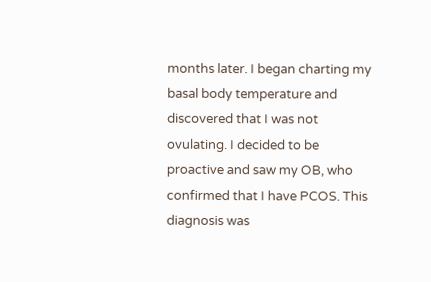months later. I began charting my basal body temperature and discovered that I was not ovulating. I decided to be proactive and saw my OB, who confirmed that I have PCOS. This diagnosis was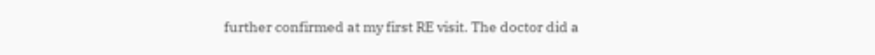further confirmed at my first RE visit. The doctor did a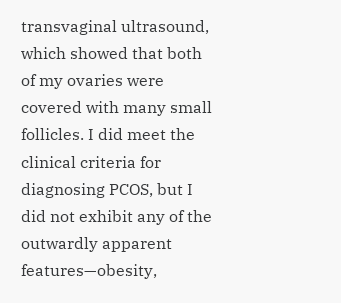transvaginal ultrasound, which showed that both of my ovaries were covered with many small follicles. I did meet the clinical criteria for diagnosing PCOS, but I did not exhibit any of the outwardly apparent features—obesity,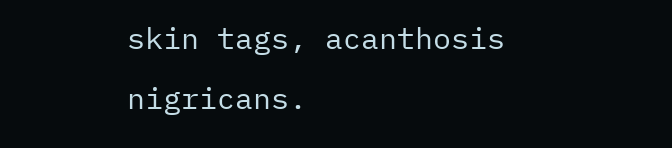skin tags, acanthosis nigricans.